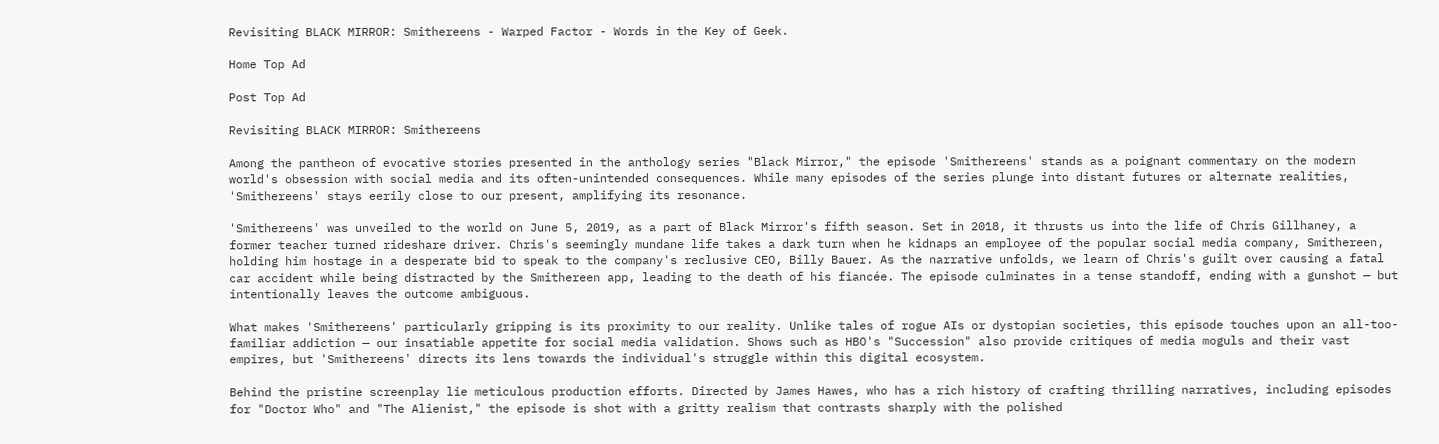Revisiting BLACK MIRROR: Smithereens - Warped Factor - Words in the Key of Geek.

Home Top Ad

Post Top Ad

Revisiting BLACK MIRROR: Smithereens

Among the pantheon of evocative stories presented in the anthology series "Black Mirror," the episode 'Smithereens' stands as a poignant commentary on the modern world's obsession with social media and its often-unintended consequences. While many episodes of the series plunge into distant futures or alternate realities, 'Smithereens' stays eerily close to our present, amplifying its resonance.

'Smithereens' was unveiled to the world on June 5, 2019, as a part of Black Mirror's fifth season. Set in 2018, it thrusts us into the life of Chris Gillhaney, a former teacher turned rideshare driver. Chris's seemingly mundane life takes a dark turn when he kidnaps an employee of the popular social media company, Smithereen, holding him hostage in a desperate bid to speak to the company's reclusive CEO, Billy Bauer. As the narrative unfolds, we learn of Chris's guilt over causing a fatal car accident while being distracted by the Smithereen app, leading to the death of his fiancée. The episode culminates in a tense standoff, ending with a gunshot — but intentionally leaves the outcome ambiguous.

What makes 'Smithereens' particularly gripping is its proximity to our reality. Unlike tales of rogue AIs or dystopian societies, this episode touches upon an all-too-familiar addiction — our insatiable appetite for social media validation. Shows such as HBO's "Succession" also provide critiques of media moguls and their vast empires, but 'Smithereens' directs its lens towards the individual's struggle within this digital ecosystem.

Behind the pristine screenplay lie meticulous production efforts. Directed by James Hawes, who has a rich history of crafting thrilling narratives, including episodes for "Doctor Who" and "The Alienist," the episode is shot with a gritty realism that contrasts sharply with the polished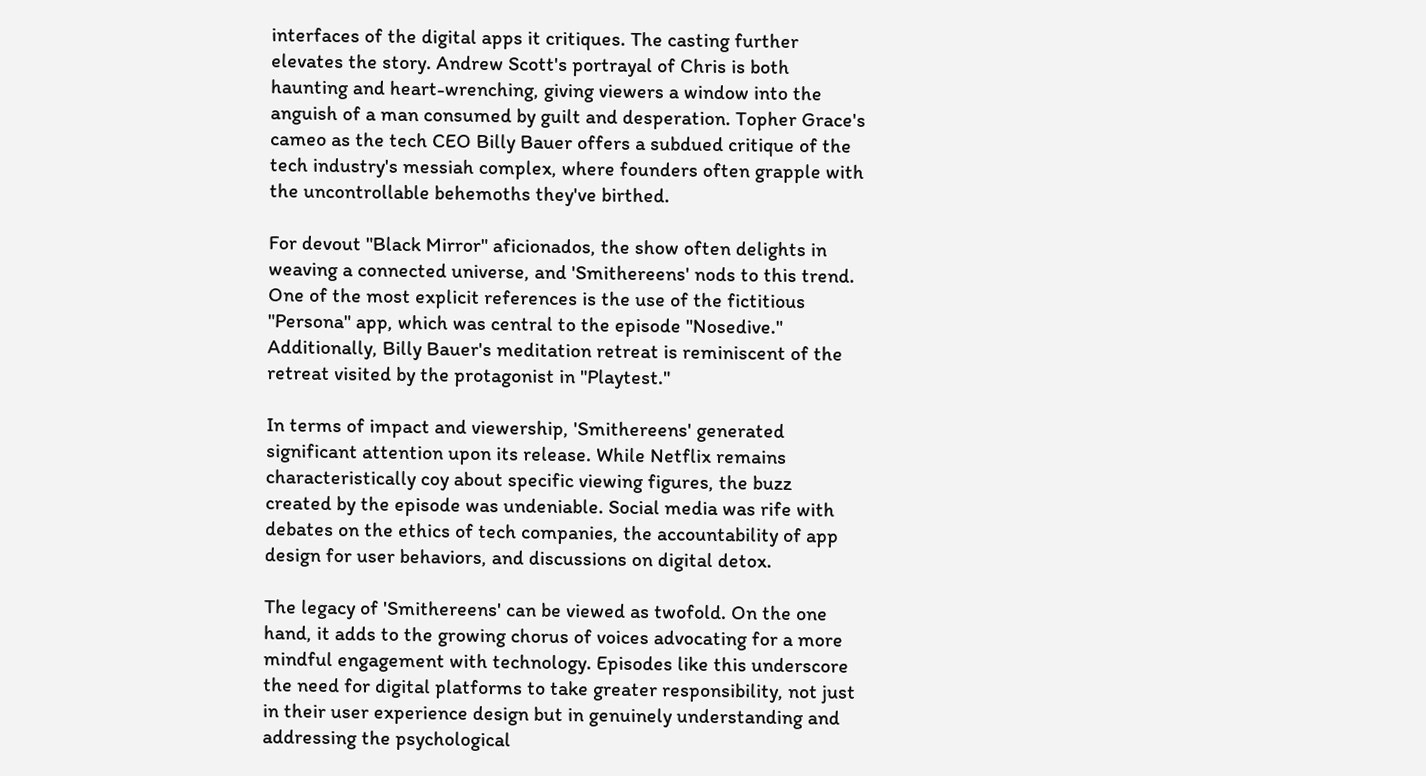interfaces of the digital apps it critiques. The casting further elevates the story. Andrew Scott's portrayal of Chris is both haunting and heart-wrenching, giving viewers a window into the anguish of a man consumed by guilt and desperation. Topher Grace's cameo as the tech CEO Billy Bauer offers a subdued critique of the tech industry's messiah complex, where founders often grapple with the uncontrollable behemoths they've birthed.

For devout "Black Mirror" aficionados, the show often delights in weaving a connected universe, and 'Smithereens' nods to this trend. One of the most explicit references is the use of the fictitious "Persona" app, which was central to the episode "Nosedive." Additionally, Billy Bauer's meditation retreat is reminiscent of the retreat visited by the protagonist in "Playtest."

In terms of impact and viewership, 'Smithereens' generated significant attention upon its release. While Netflix remains characteristically coy about specific viewing figures, the buzz created by the episode was undeniable. Social media was rife with debates on the ethics of tech companies, the accountability of app design for user behaviors, and discussions on digital detox.

The legacy of 'Smithereens' can be viewed as twofold. On the one hand, it adds to the growing chorus of voices advocating for a more mindful engagement with technology. Episodes like this underscore the need for digital platforms to take greater responsibility, not just in their user experience design but in genuinely understanding and addressing the psychological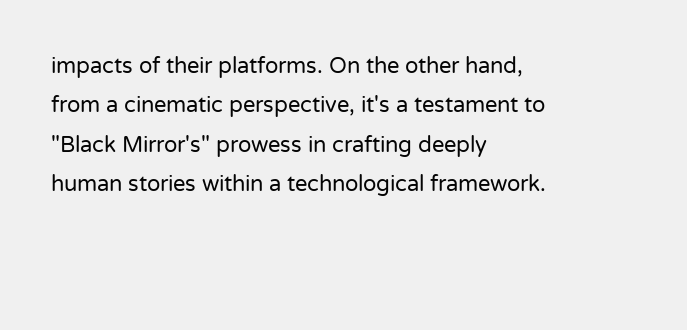impacts of their platforms. On the other hand, from a cinematic perspective, it's a testament to "Black Mirror's" prowess in crafting deeply human stories within a technological framework.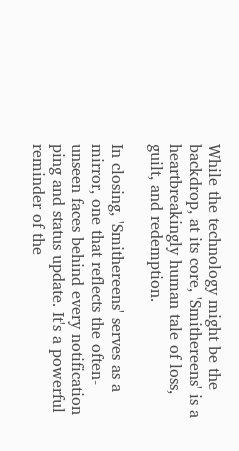While the technology might be the backdrop, at its core, 'Smithereens' is a heartbreakingly human tale of loss, guilt, and redemption.

In closing, 'Smithereens' serves as a mirror, one that reflects the often-unseen faces behind every notification ping and status update. It's a powerful reminder of the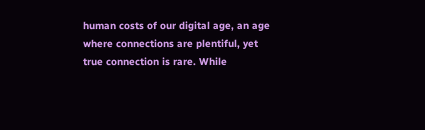human costs of our digital age, an age where connections are plentiful, yet true connection is rare. While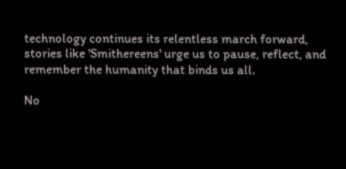technology continues its relentless march forward, stories like 'Smithereens' urge us to pause, reflect, and remember the humanity that binds us all.

No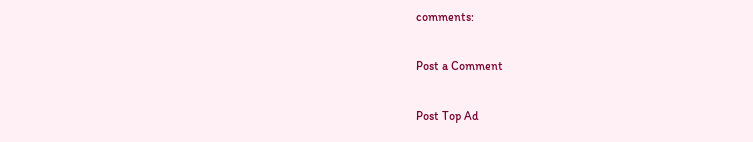comments:

Post a Comment

Post Top Ad